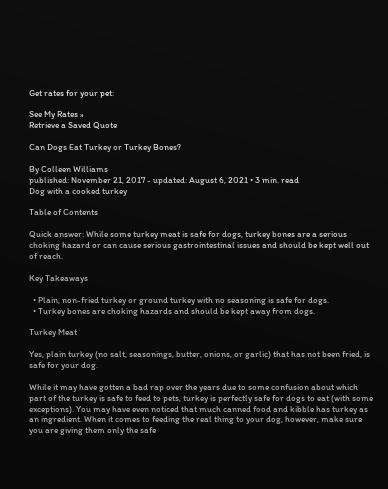Get rates for your pet:

See My Rates »
Retrieve a Saved Quote

Can Dogs Eat Turkey or Turkey Bones?

By Colleen Williams
published: November 21, 2017 - updated: August 6, 2021 • 3 min. read
Dog with a cooked turkey

Table of Contents

Quick answer: While some turkey meat is safe for dogs, turkey bones are a serious choking hazard or can cause serious gastrointestinal issues and should be kept well out of reach.

Key Takeaways

  • Plain, non-fried turkey or ground turkey with no seasoning is safe for dogs.
  • Turkey bones are choking hazards and should be kept away from dogs.

Turkey Meat

Yes, plain turkey (no salt, seasonings, butter, onions, or garlic) that has not been fried, is safe for your dog.

While it may have gotten a bad rap over the years due to some confusion about which part of the turkey is safe to feed to pets, turkey is perfectly safe for dogs to eat (with some exceptions). You may have even noticed that much canned food and kibble has turkey as an ingredient. When it comes to feeding the real thing to your dog, however, make sure you are giving them only the safe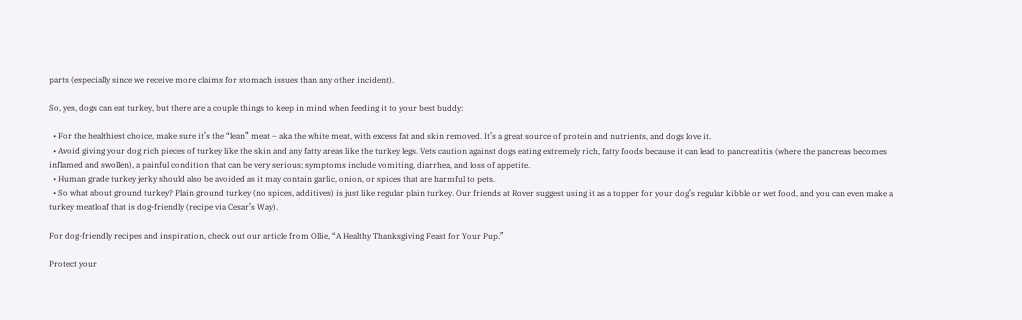parts (especially since we receive more claims for stomach issues than any other incident).

So, yes, dogs can eat turkey, but there are a couple things to keep in mind when feeding it to your best buddy:

  • For the healthiest choice, make sure it’s the “lean” meat – aka the white meat, with excess fat and skin removed. It’s a great source of protein and nutrients, and dogs love it.
  • Avoid giving your dog rich pieces of turkey like the skin and any fatty areas like the turkey legs. Vets caution against dogs eating extremely rich, fatty foods because it can lead to pancreatitis (where the pancreas becomes inflamed and swollen), a painful condition that can be very serious; symptoms include vomiting, diarrhea, and loss of appetite.
  • Human grade turkey jerky should also be avoided as it may contain garlic, onion, or spices that are harmful to pets.
  • So what about ground turkey? Plain ground turkey (no spices, additives) is just like regular plain turkey. Our friends at Rover suggest using it as a topper for your dog’s regular kibble or wet food, and you can even make a turkey meatloaf that is dog-friendly (recipe via Cesar’s Way).

For dog-friendly recipes and inspiration, check out our article from Ollie, “A Healthy Thanksgiving Feast for Your Pup.”

Protect your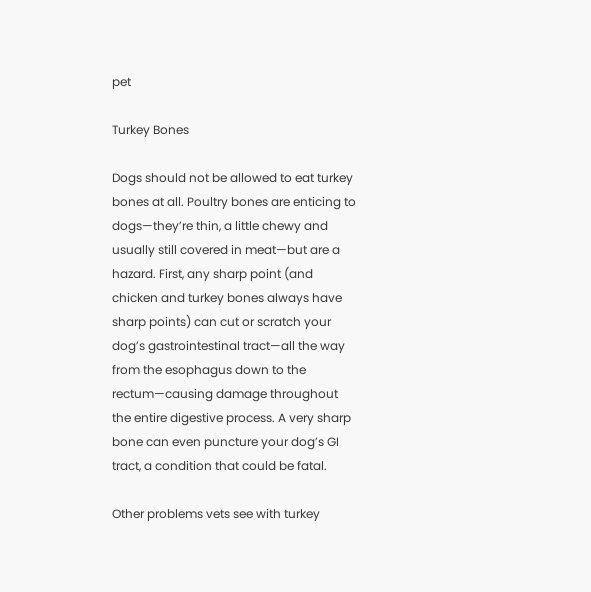pet

Turkey Bones

Dogs should not be allowed to eat turkey bones at all. Poultry bones are enticing to dogs—they’re thin, a little chewy and usually still covered in meat—but are a hazard. First, any sharp point (and chicken and turkey bones always have sharp points) can cut or scratch your dog’s gastrointestinal tract—all the way from the esophagus down to the rectum—causing damage throughout the entire digestive process. A very sharp bone can even puncture your dog’s GI tract, a condition that could be fatal.

Other problems vets see with turkey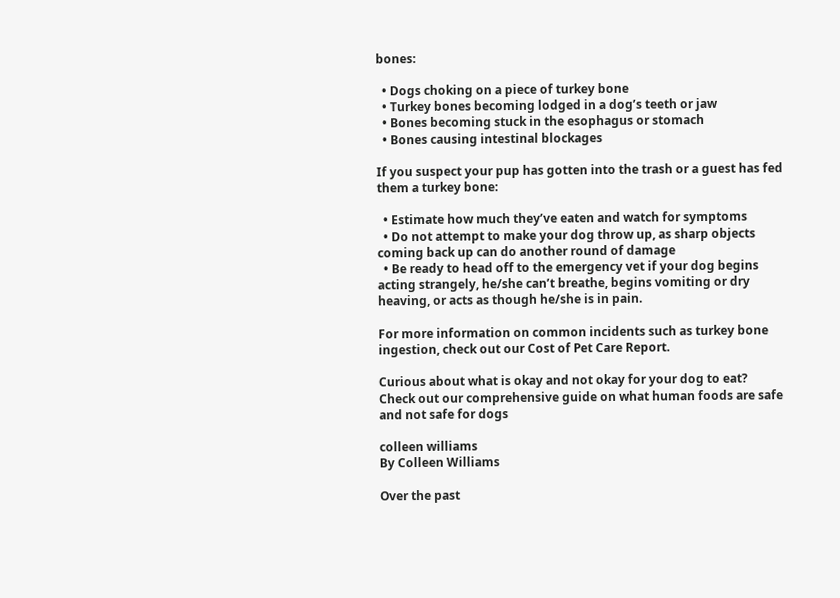bones:

  • Dogs choking on a piece of turkey bone
  • Turkey bones becoming lodged in a dog’s teeth or jaw
  • Bones becoming stuck in the esophagus or stomach
  • Bones causing intestinal blockages

If you suspect your pup has gotten into the trash or a guest has fed them a turkey bone:

  • Estimate how much they’ve eaten and watch for symptoms
  • Do not attempt to make your dog throw up, as sharp objects coming back up can do another round of damage
  • Be ready to head off to the emergency vet if your dog begins acting strangely, he/she can’t breathe, begins vomiting or dry heaving, or acts as though he/she is in pain.

For more information on common incidents such as turkey bone ingestion, check out our Cost of Pet Care Report.

Curious about what is okay and not okay for your dog to eat? Check out our comprehensive guide on what human foods are safe and not safe for dogs

colleen williams
By Colleen Williams

Over the past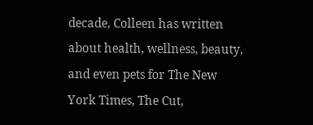decade, Colleen has written about health, wellness, beauty, and even pets for The New York Times, The Cut,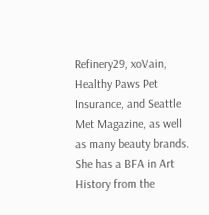Refinery29, xoVain, Healthy Paws Pet Insurance, and Seattle Met Magazine, as well as many beauty brands. She has a BFA in Art History from the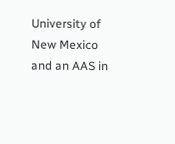University of New Mexico and an AAS in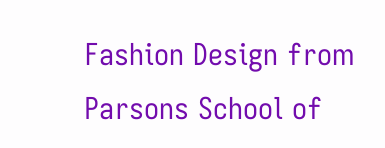Fashion Design from Parsons School of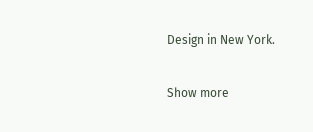Design in New York.

Show more